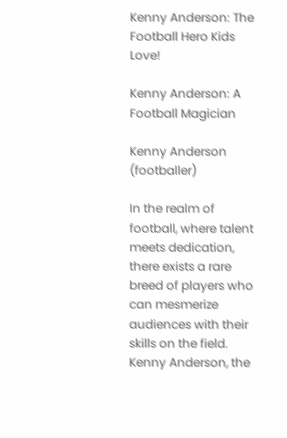Kenny Anderson: The Football Hero Kids Love!

Kenny Anderson: A Football Magician

Kenny Anderson (footballer)

In the realm of football, where talent meets dedication, there exists a rare breed of players who can mesmerize audiences with their skills on the field. Kenny Anderson, the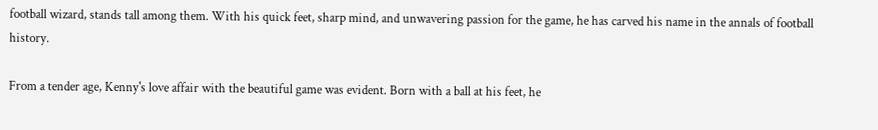football wizard, stands tall among them. With his quick feet, sharp mind, and unwavering passion for the game, he has carved his name in the annals of football history.

From a tender age, Kenny's love affair with the beautiful game was evident. Born with a ball at his feet, he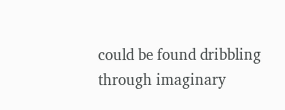could be found dribbling through imaginary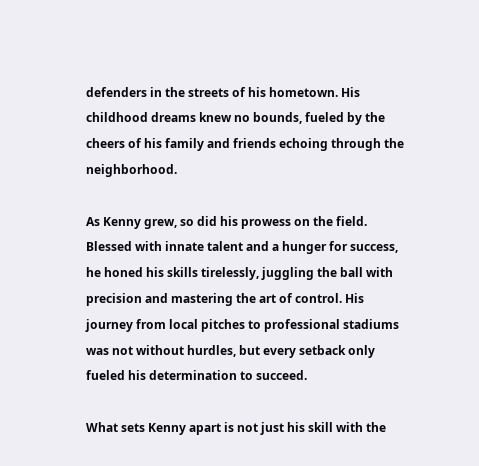defenders in the streets of his hometown. His childhood dreams knew no bounds, fueled by the cheers of his family and friends echoing through the neighborhood.

As Kenny grew, so did his prowess on the field. Blessed with innate talent and a hunger for success, he honed his skills tirelessly, juggling the ball with precision and mastering the art of control. His journey from local pitches to professional stadiums was not without hurdles, but every setback only fueled his determination to succeed.

What sets Kenny apart is not just his skill with the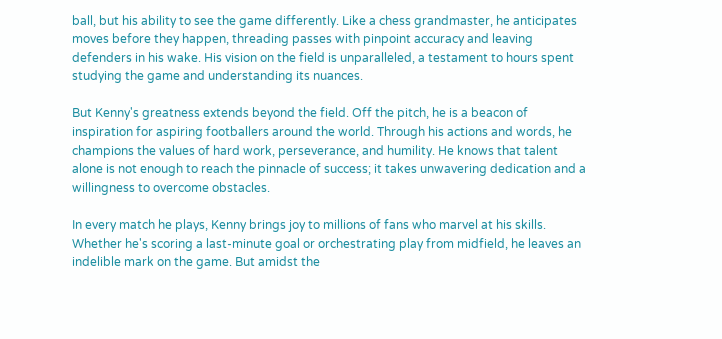ball, but his ability to see the game differently. Like a chess grandmaster, he anticipates moves before they happen, threading passes with pinpoint accuracy and leaving defenders in his wake. His vision on the field is unparalleled, a testament to hours spent studying the game and understanding its nuances.

But Kenny's greatness extends beyond the field. Off the pitch, he is a beacon of inspiration for aspiring footballers around the world. Through his actions and words, he champions the values of hard work, perseverance, and humility. He knows that talent alone is not enough to reach the pinnacle of success; it takes unwavering dedication and a willingness to overcome obstacles.

In every match he plays, Kenny brings joy to millions of fans who marvel at his skills. Whether he's scoring a last-minute goal or orchestrating play from midfield, he leaves an indelible mark on the game. But amidst the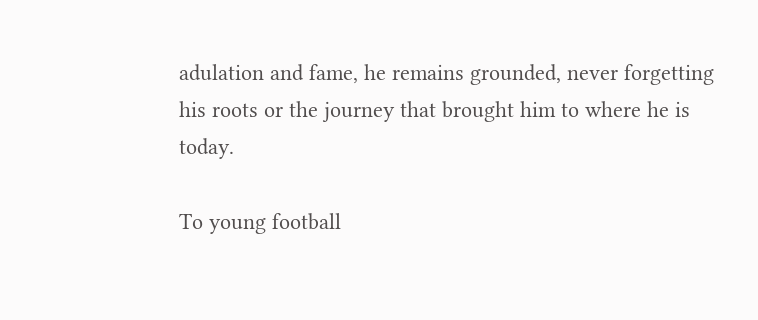adulation and fame, he remains grounded, never forgetting his roots or the journey that brought him to where he is today.

To young football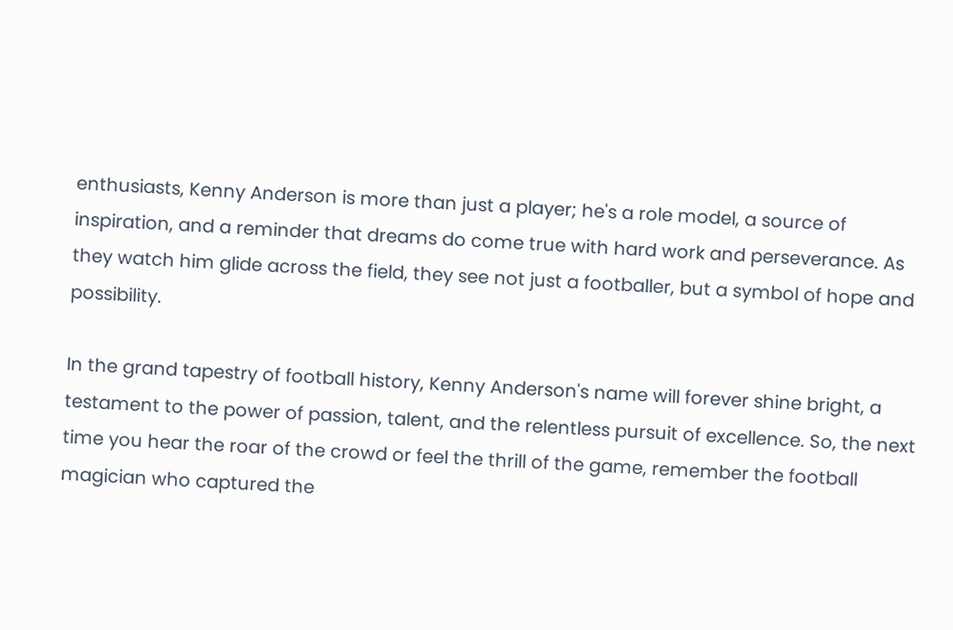enthusiasts, Kenny Anderson is more than just a player; he's a role model, a source of inspiration, and a reminder that dreams do come true with hard work and perseverance. As they watch him glide across the field, they see not just a footballer, but a symbol of hope and possibility.

In the grand tapestry of football history, Kenny Anderson's name will forever shine bright, a testament to the power of passion, talent, and the relentless pursuit of excellence. So, the next time you hear the roar of the crowd or feel the thrill of the game, remember the football magician who captured the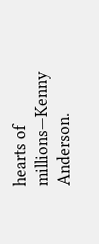hearts of millions—Kenny Anderson.